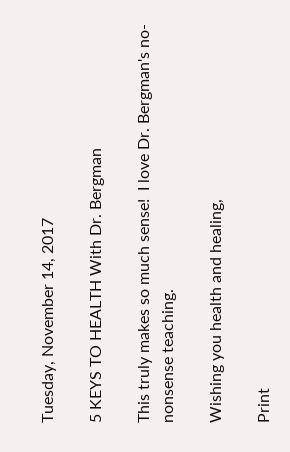Tuesday, November 14, 2017

5 KEYS TO HEALTH With Dr. Bergman

This truly makes so much sense!  I love Dr. Bergman's no-nonsense teaching.

Wishing you health and healing,

Print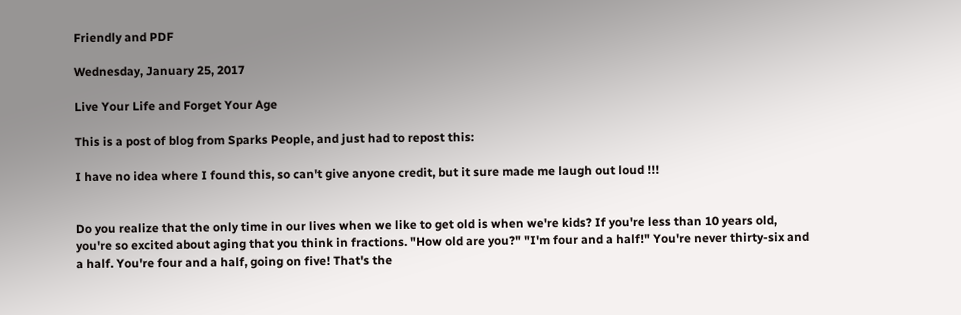Friendly and PDF

Wednesday, January 25, 2017

Live Your Life and Forget Your Age

This is a post of blog from Sparks People, and just had to repost this:

I have no idea where I found this, so can't give anyone credit, but it sure made me laugh out loud !!!


Do you realize that the only time in our lives when we like to get old is when we're kids? If you're less than 10 years old, you're so excited about aging that you think in fractions. "How old are you?" "I'm four and a half!" You're never thirty-six and a half. You're four and a half, going on five! That's the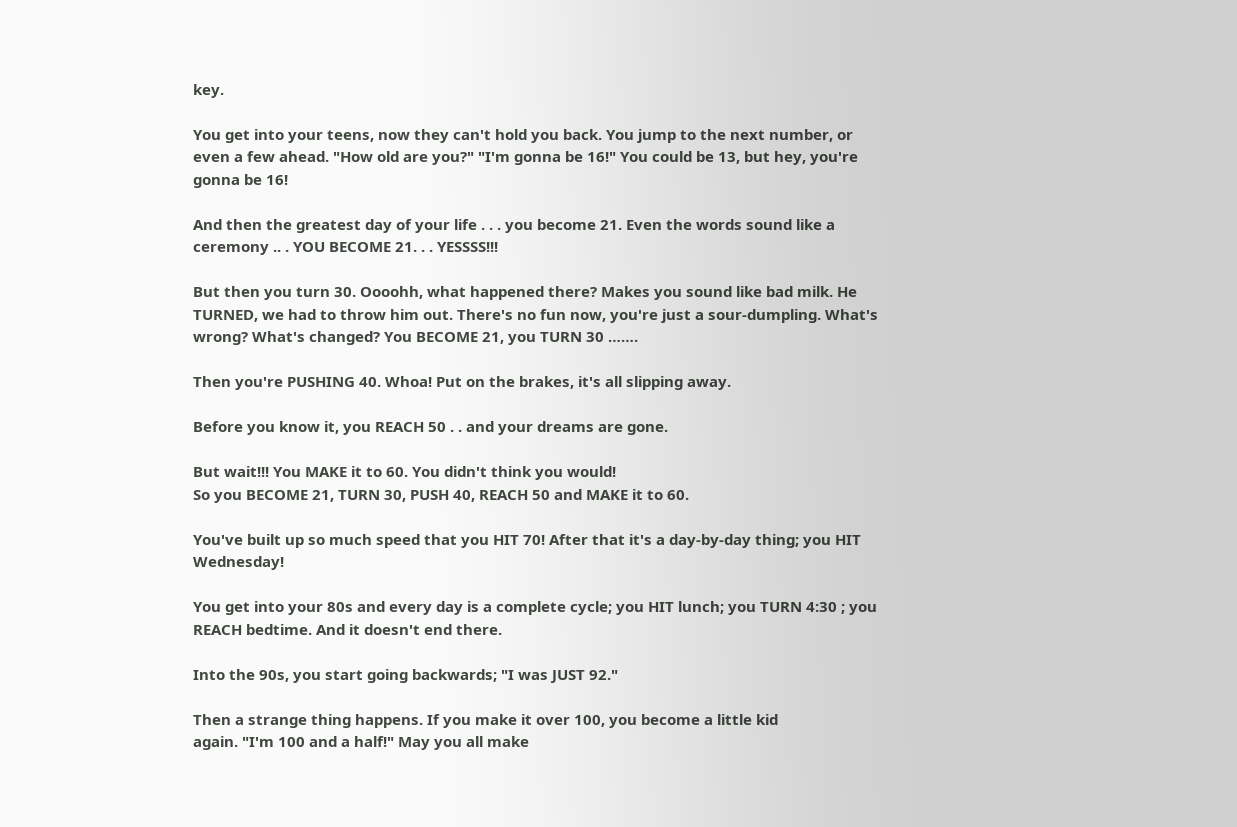key.

You get into your teens, now they can't hold you back. You jump to the next number, or even a few ahead. "How old are you?" "I'm gonna be 16!" You could be 13, but hey, you're gonna be 16!

And then the greatest day of your life . . . you become 21. Even the words sound like a ceremony .. . YOU BECOME 21. . . YESSSS!!!

But then you turn 30. Oooohh, what happened there? Makes you sound like bad milk. He TURNED, we had to throw him out. There's no fun now, you're just a sour-dumpling. What's wrong? What's changed? You BECOME 21, you TURN 30 …….

Then you're PUSHING 40. Whoa! Put on the brakes, it's all slipping away.

Before you know it, you REACH 50 . . and your dreams are gone.

But wait!!! You MAKE it to 60. You didn't think you would!
So you BECOME 21, TURN 30, PUSH 40, REACH 50 and MAKE it to 60.

You've built up so much speed that you HIT 70! After that it's a day-by-day thing; you HIT Wednesday!

You get into your 80s and every day is a complete cycle; you HIT lunch; you TURN 4:30 ; you REACH bedtime. And it doesn't end there.

Into the 90s, you start going backwards; "I was JUST 92."

Then a strange thing happens. If you make it over 100, you become a little kid
again. "I'm 100 and a half!" May you all make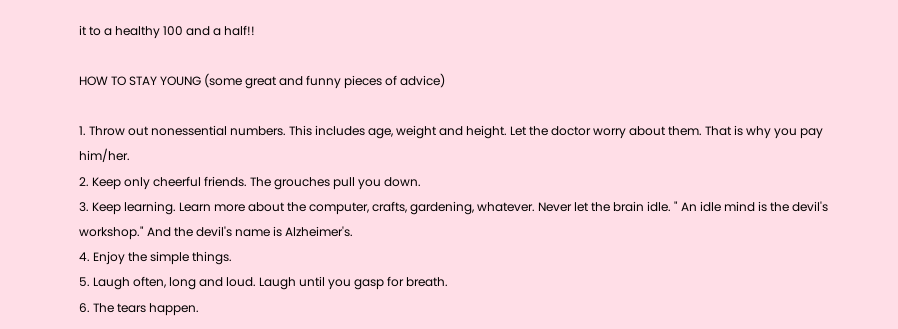it to a healthy 100 and a half!!

HOW TO STAY YOUNG (some great and funny pieces of advice)

1. Throw out nonessential numbers. This includes age, weight and height. Let the doctor worry about them. That is why you pay him/her.
2. Keep only cheerful friends. The grouches pull you down.
3. Keep learning. Learn more about the computer, crafts, gardening, whatever. Never let the brain idle. " An idle mind is the devil's workshop." And the devil's name is Alzheimer's.
4. Enjoy the simple things.
5. Laugh often, long and loud. Laugh until you gasp for breath.
6. The tears happen.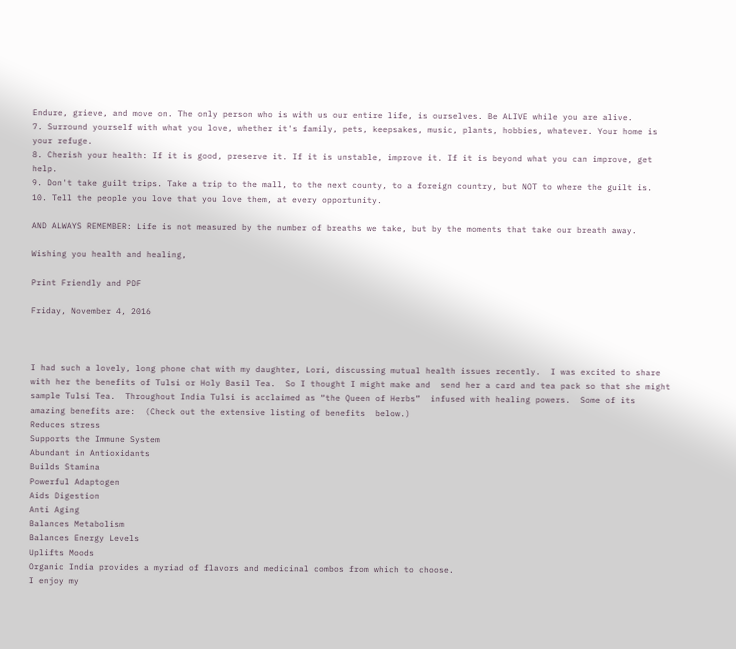Endure, grieve, and move on. The only person who is with us our entire life, is ourselves. Be ALIVE while you are alive.
7. Surround yourself with what you love, whether it's family, pets, keepsakes, music, plants, hobbies, whatever. Your home is your refuge.
8. Cherish your health: If it is good, preserve it. If it is unstable, improve it. If it is beyond what you can improve, get help.
9. Don't take guilt trips. Take a trip to the mall, to the next county, to a foreign country, but NOT to where the guilt is.
10. Tell the people you love that you love them, at every opportunity.

AND ALWAYS REMEMBER: Life is not measured by the number of breaths we take, but by the moments that take our breath away.

Wishing you health and healing,

Print Friendly and PDF

Friday, November 4, 2016



I had such a lovely, long phone chat with my daughter, Lori, discussing mutual health issues recently.  I was excited to share with her the benefits of Tulsi or Holy Basil Tea.  So I thought I might make and  send her a card and tea pack so that she might sample Tulsi Tea.  Throughout India Tulsi is acclaimed as “the Queen of Herbs”  infused with healing powers.  Some of its amazing benefits are:  (Check out the extensive listing of benefits  below.)
Reduces stress
Supports the Immune System
Abundant in Antioxidants
Builds Stamina
Powerful Adaptogen
Aids Digestion
Anti Aging
Balances Metabolism
Balances Energy Levels
Uplifts Moods
Organic India provides a myriad of flavors and medicinal combos from which to choose.
I enjoy my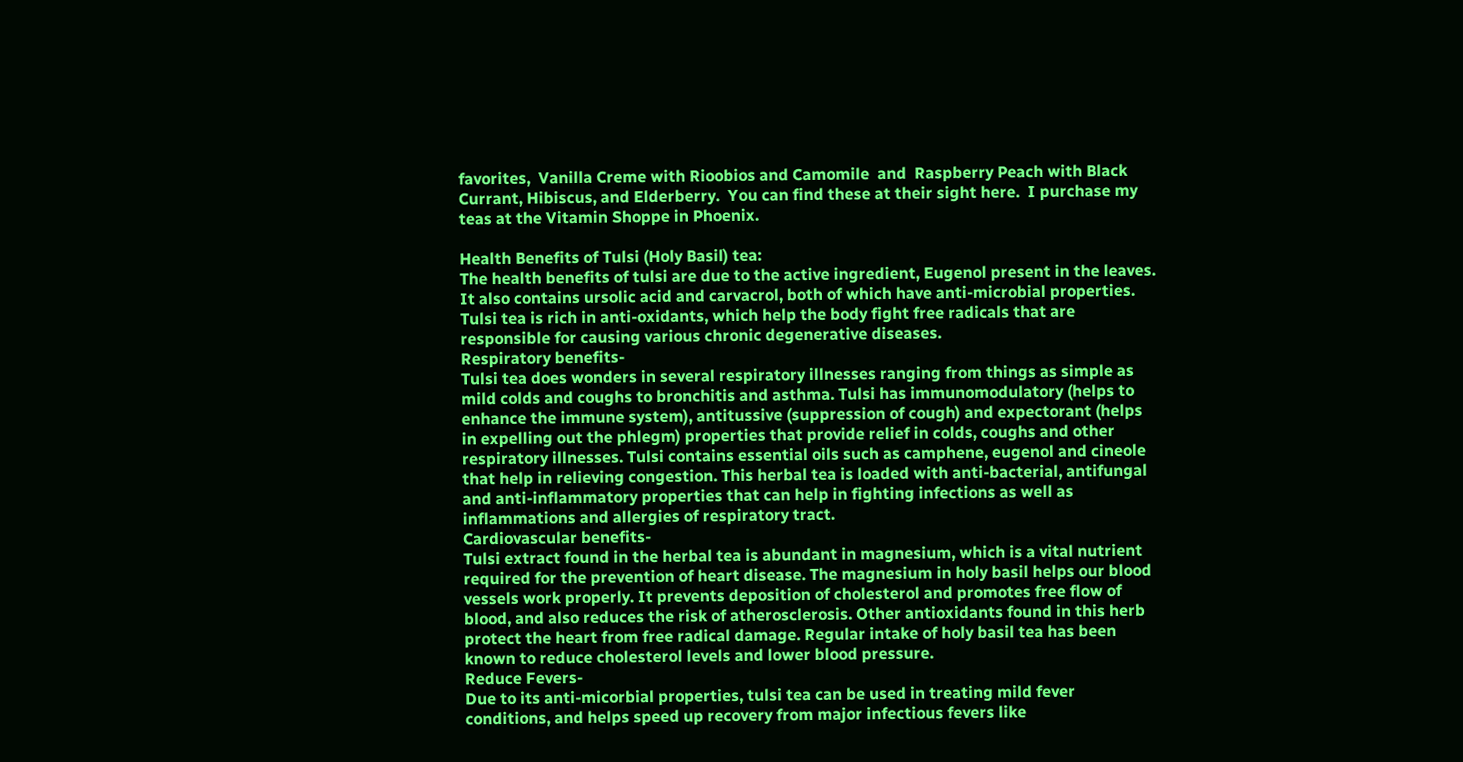favorites,  Vanilla Creme with Rioobios and Camomile  and  Raspberry Peach with Black Currant, Hibiscus, and Elderberry.  You can find these at their sight here.  I purchase my teas at the Vitamin Shoppe in Phoenix.

Health Benefits of Tulsi (Holy Basil) tea:
The health benefits of tulsi are due to the active ingredient, Eugenol present in the leaves. It also contains ursolic acid and carvacrol, both of which have anti-microbial properties. Tulsi tea is rich in anti-oxidants, which help the body fight free radicals that are responsible for causing various chronic degenerative diseases.
Respiratory benefits-
Tulsi tea does wonders in several respiratory illnesses ranging from things as simple as mild colds and coughs to bronchitis and asthma. Tulsi has immunomodulatory (helps to enhance the immune system), antitussive (suppression of cough) and expectorant (helps in expelling out the phlegm) properties that provide relief in colds, coughs and other respiratory illnesses. Tulsi contains essential oils such as camphene, eugenol and cineole that help in relieving congestion. This herbal tea is loaded with anti-bacterial, antifungal and anti-inflammatory properties that can help in fighting infections as well as inflammations and allergies of respiratory tract.
Cardiovascular benefits-
Tulsi extract found in the herbal tea is abundant in magnesium, which is a vital nutrient required for the prevention of heart disease. The magnesium in holy basil helps our blood vessels work properly. It prevents deposition of cholesterol and promotes free flow of blood, and also reduces the risk of atherosclerosis. Other antioxidants found in this herb protect the heart from free radical damage. Regular intake of holy basil tea has been known to reduce cholesterol levels and lower blood pressure.
Reduce Fevers-
Due to its anti-micorbial properties, tulsi tea can be used in treating mild fever conditions, and helps speed up recovery from major infectious fevers like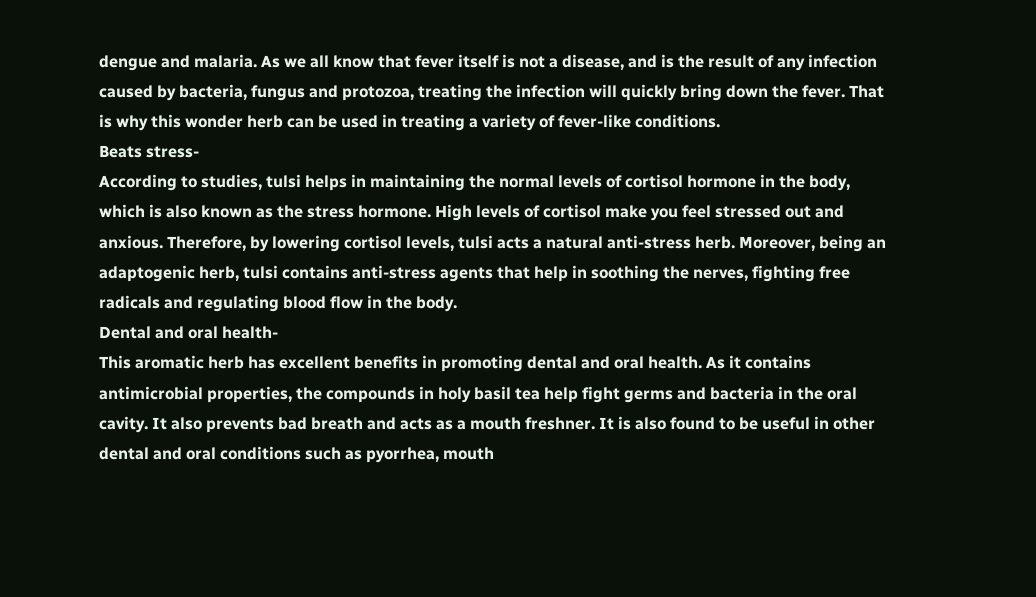dengue and malaria. As we all know that fever itself is not a disease, and is the result of any infection caused by bacteria, fungus and protozoa, treating the infection will quickly bring down the fever. That is why this wonder herb can be used in treating a variety of fever-like conditions.
Beats stress-
According to studies, tulsi helps in maintaining the normal levels of cortisol hormone in the body, which is also known as the stress hormone. High levels of cortisol make you feel stressed out and anxious. Therefore, by lowering cortisol levels, tulsi acts a natural anti-stress herb. Moreover, being an adaptogenic herb, tulsi contains anti-stress agents that help in soothing the nerves, fighting free radicals and regulating blood flow in the body.
Dental and oral health-
This aromatic herb has excellent benefits in promoting dental and oral health. As it contains antimicrobial properties, the compounds in holy basil tea help fight germs and bacteria in the oral cavity. It also prevents bad breath and acts as a mouth freshner. It is also found to be useful in other dental and oral conditions such as pyorrhea, mouth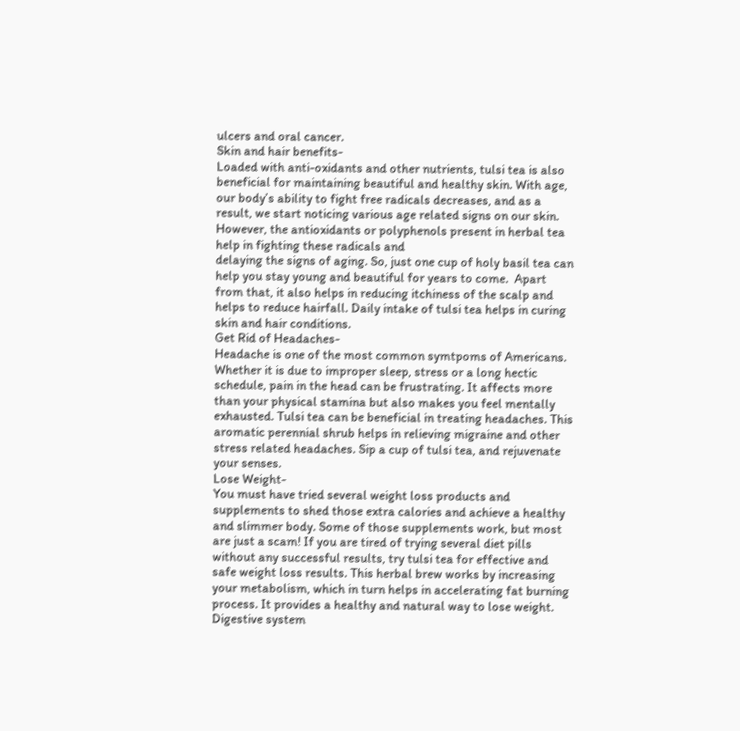ulcers and oral cancer.
Skin and hair benefits-
Loaded with anti-oxidants and other nutrients, tulsi tea is also beneficial for maintaining beautiful and healthy skin. With age, our body’s ability to fight free radicals decreases, and as a result, we start noticing various age related signs on our skin. However, the antioxidants or polyphenols present in herbal tea help in fighting these radicals and
delaying the signs of aging. So, just one cup of holy basil tea can help you stay young and beautiful for years to come.  Apart from that, it also helps in reducing itchiness of the scalp and helps to reduce hairfall. Daily intake of tulsi tea helps in curing skin and hair conditions.
Get Rid of Headaches-
Headache is one of the most common symtpoms of Americans. Whether it is due to improper sleep, stress or a long hectic schedule, pain in the head can be frustrating. It affects more than your physical stamina but also makes you feel mentally exhausted. Tulsi tea can be beneficial in treating headaches. This aromatic perennial shrub helps in relieving migraine and other stress related headaches. Sip a cup of tulsi tea, and rejuvenate your senses.
Lose Weight-
You must have tried several weight loss products and supplements to shed those extra calories and achieve a healthy and slimmer body. Some of those supplements work, but most are just a scam! If you are tired of trying several diet pills without any successful results, try tulsi tea for effective and safe weight loss results. This herbal brew works by increasing your metabolism, which in turn helps in accelerating fat burning process. It provides a healthy and natural way to lose weight.
Digestive system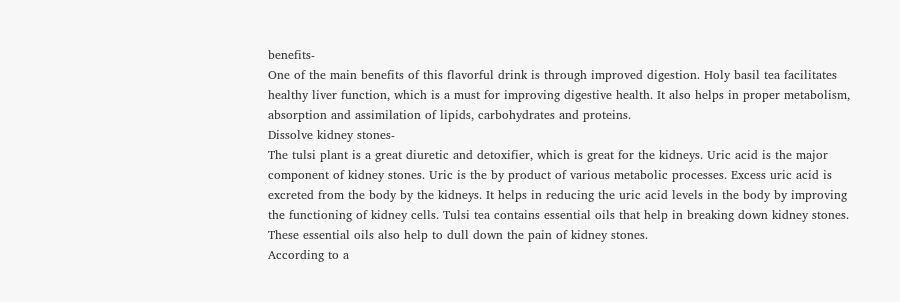benefits-
One of the main benefits of this flavorful drink is through improved digestion. Holy basil tea facilitates healthy liver function, which is a must for improving digestive health. It also helps in proper metabolism, absorption and assimilation of lipids, carbohydrates and proteins.
Dissolve kidney stones-
The tulsi plant is a great diuretic and detoxifier, which is great for the kidneys. Uric acid is the major component of kidney stones. Uric is the by product of various metabolic processes. Excess uric acid is excreted from the body by the kidneys. It helps in reducing the uric acid levels in the body by improving the functioning of kidney cells. Tulsi tea contains essential oils that help in breaking down kidney stones. These essential oils also help to dull down the pain of kidney stones.
According to a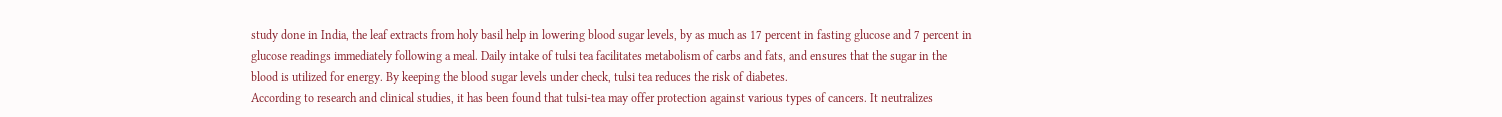study done in India, the leaf extracts from holy basil help in lowering blood sugar levels, by as much as 17 percent in fasting glucose and 7 percent in glucose readings immediately following a meal. Daily intake of tulsi tea facilitates metabolism of carbs and fats, and ensures that the sugar in the blood is utilized for energy. By keeping the blood sugar levels under check, tulsi tea reduces the risk of diabetes.
According to research and clinical studies, it has been found that tulsi-tea may offer protection against various types of cancers. It neutralizes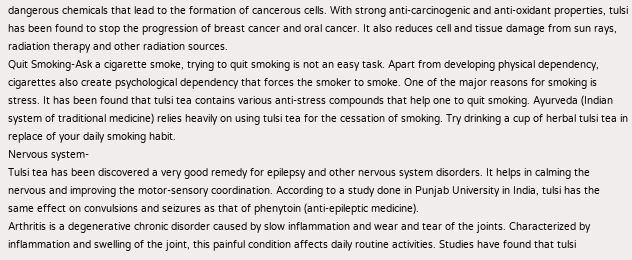dangerous chemicals that lead to the formation of cancerous cells. With strong anti-carcinogenic and anti-oxidant properties, tulsi has been found to stop the progression of breast cancer and oral cancer. It also reduces cell and tissue damage from sun rays, radiation therapy and other radiation sources.
Quit Smoking-Ask a cigarette smoke, trying to quit smoking is not an easy task. Apart from developing physical dependency, cigarettes also create psychological dependency that forces the smoker to smoke. One of the major reasons for smoking is stress. It has been found that tulsi tea contains various anti-stress compounds that help one to quit smoking. Ayurveda (Indian system of traditional medicine) relies heavily on using tulsi tea for the cessation of smoking. Try drinking a cup of herbal tulsi tea in replace of your daily smoking habit.
Nervous system-
Tulsi tea has been discovered a very good remedy for epilepsy and other nervous system disorders. It helps in calming the nervous and improving the motor-sensory coordination. According to a study done in Punjab University in India, tulsi has the same effect on convulsions and seizures as that of phenytoin (anti-epileptic medicine).
Arthritis is a degenerative chronic disorder caused by slow inflammation and wear and tear of the joints. Characterized by inflammation and swelling of the joint, this painful condition affects daily routine activities. Studies have found that tulsi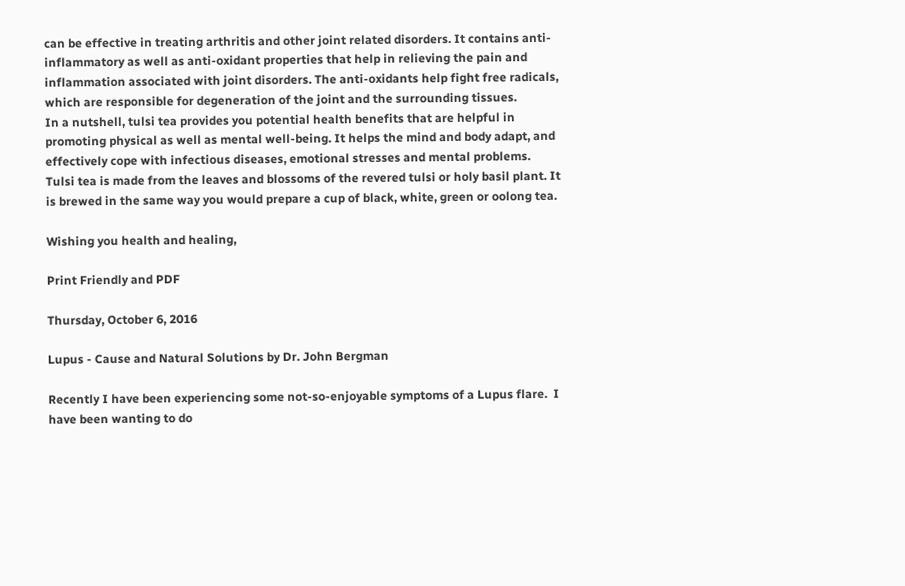can be effective in treating arthritis and other joint related disorders. It contains anti-inflammatory as well as anti-oxidant properties that help in relieving the pain and inflammation associated with joint disorders. The anti-oxidants help fight free radicals, which are responsible for degeneration of the joint and the surrounding tissues.
In a nutshell, tulsi tea provides you potential health benefits that are helpful in promoting physical as well as mental well-being. It helps the mind and body adapt, and effectively cope with infectious diseases, emotional stresses and mental problems.
Tulsi tea is made from the leaves and blossoms of the revered tulsi or holy basil plant. It is brewed in the same way you would prepare a cup of black, white, green or oolong tea.

Wishing you health and healing,

Print Friendly and PDF

Thursday, October 6, 2016

Lupus - Cause and Natural Solutions by Dr. John Bergman

Recently I have been experiencing some not-so-enjoyable symptoms of a Lupus flare.  I have been wanting to do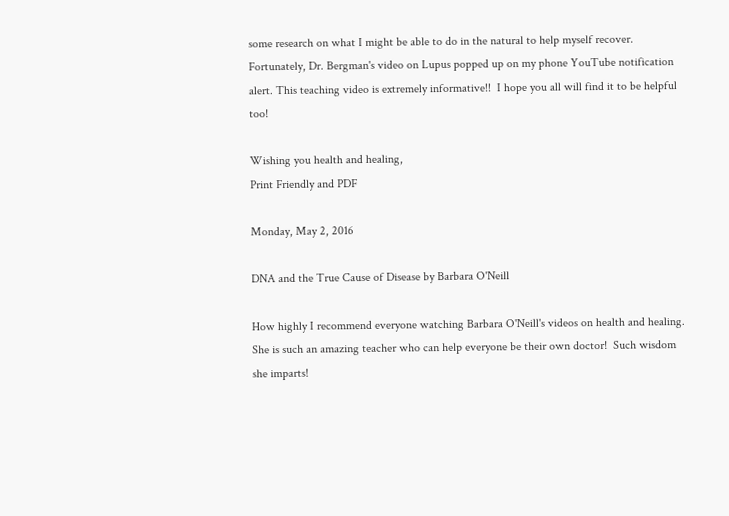some research on what I might be able to do in the natural to help myself recover. Fortunately, Dr. Bergman's video on Lupus popped up on my phone YouTube notification alert. This teaching video is extremely informative!!  I hope you all will find it to be helpful too!

Wishing you health and healing,
Print Friendly and PDF

Monday, May 2, 2016

DNA and the True Cause of Disease by Barbara O'Neill

How highly I recommend everyone watching Barbara O'Neill's videos on health and healing.  She is such an amazing teacher who can help everyone be their own doctor!  Such wisdom she imparts!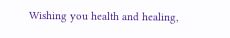Wishing you health and healing,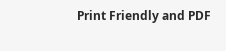Print Friendly and PDF